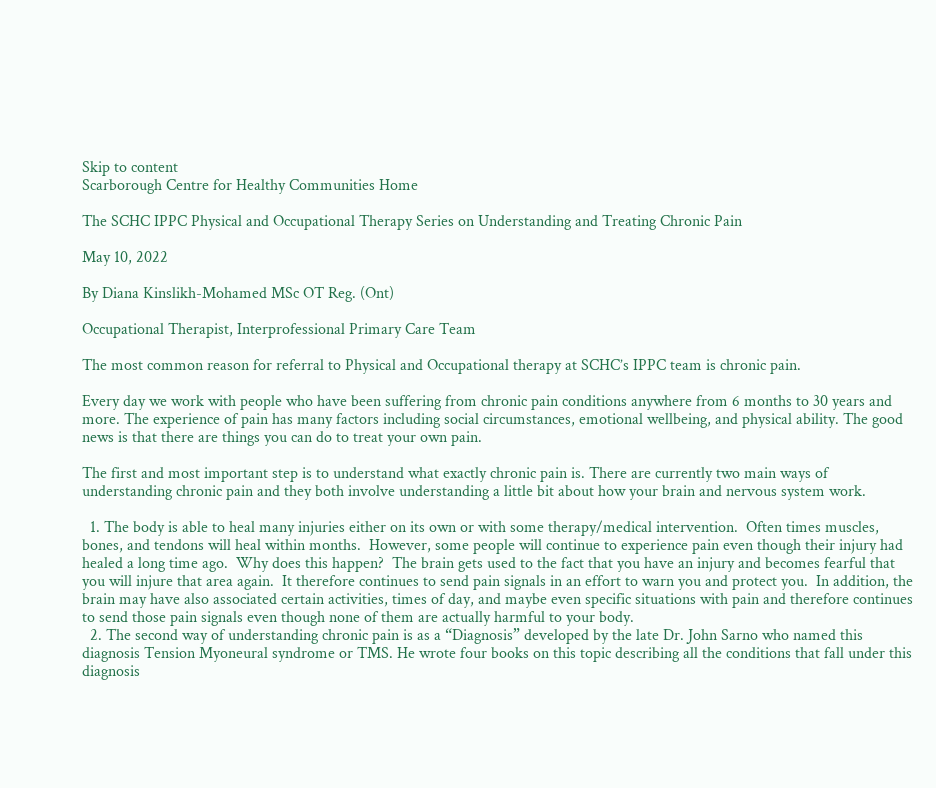Skip to content
Scarborough Centre for Healthy Communities Home

The SCHC IPPC Physical and Occupational Therapy Series on Understanding and Treating Chronic Pain

May 10, 2022

By Diana Kinslikh-Mohamed MSc OT Reg. (Ont)

Occupational Therapist, Interprofessional Primary Care Team

The most common reason for referral to Physical and Occupational therapy at SCHC’s IPPC team is chronic pain.

Every day we work with people who have been suffering from chronic pain conditions anywhere from 6 months to 30 years and more. The experience of pain has many factors including social circumstances, emotional wellbeing, and physical ability. The good news is that there are things you can do to treat your own pain.

The first and most important step is to understand what exactly chronic pain is. There are currently two main ways of understanding chronic pain and they both involve understanding a little bit about how your brain and nervous system work.

  1. The body is able to heal many injuries either on its own or with some therapy/medical intervention.  Often times muscles, bones, and tendons will heal within months.  However, some people will continue to experience pain even though their injury had healed a long time ago.  Why does this happen?  The brain gets used to the fact that you have an injury and becomes fearful that you will injure that area again.  It therefore continues to send pain signals in an effort to warn you and protect you.  In addition, the brain may have also associated certain activities, times of day, and maybe even specific situations with pain and therefore continues to send those pain signals even though none of them are actually harmful to your body.
  2. The second way of understanding chronic pain is as a “Diagnosis” developed by the late Dr. John Sarno who named this diagnosis Tension Myoneural syndrome or TMS. He wrote four books on this topic describing all the conditions that fall under this diagnosis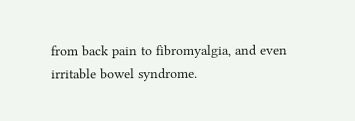from back pain to fibromyalgia, and even irritable bowel syndrome.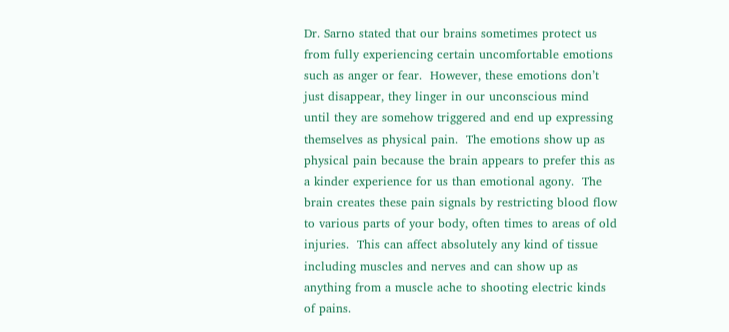Dr. Sarno stated that our brains sometimes protect us from fully experiencing certain uncomfortable emotions such as anger or fear.  However, these emotions don’t just disappear, they linger in our unconscious mind until they are somehow triggered and end up expressing themselves as physical pain.  The emotions show up as physical pain because the brain appears to prefer this as a kinder experience for us than emotional agony.  The brain creates these pain signals by restricting blood flow to various parts of your body, often times to areas of old injuries.  This can affect absolutely any kind of tissue including muscles and nerves and can show up as anything from a muscle ache to shooting electric kinds of pains.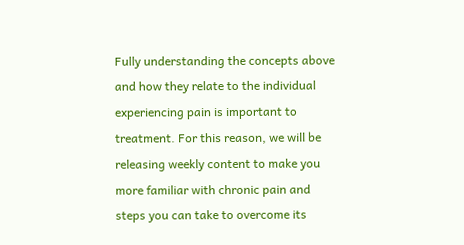Fully understanding the concepts above and how they relate to the individual experiencing pain is important to treatment. For this reason, we will be releasing weekly content to make you more familiar with chronic pain and steps you can take to overcome its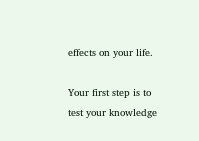effects on your life.

Your first step is to test your knowledge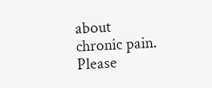about chronic pain. Please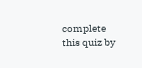complete this quiz by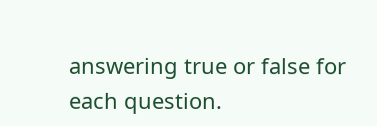answering true or false for each question.